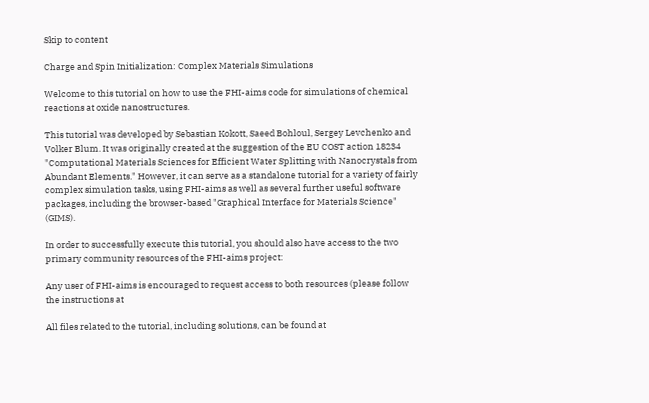Skip to content

Charge and Spin Initialization: Complex Materials Simulations

Welcome to this tutorial on how to use the FHI-aims code for simulations of chemical reactions at oxide nanostructures.

This tutorial was developed by Sebastian Kokott, Saeed Bohloul, Sergey Levchenko and Volker Blum. It was originally created at the suggestion of the EU COST action 18234 "Computational Materials Sciences for Efficient Water Splitting with Nanocrystals from Abundant Elements." However, it can serve as a standalone tutorial for a variety of fairly complex simulation tasks, using FHI-aims as well as several further useful software packages, including the browser-based "Graphical Interface for Materials Science" (GIMS).

In order to successfully execute this tutorial, you should also have access to the two primary community resources of the FHI-aims project:

Any user of FHI-aims is encouraged to request access to both resources (please follow the instructions at

All files related to the tutorial, including solutions, can be found at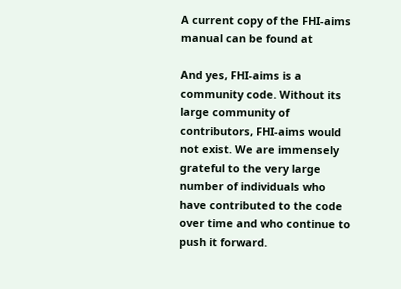A current copy of the FHI-aims manual can be found at

And yes, FHI-aims is a community code. Without its large community of contributors, FHI-aims would not exist. We are immensely grateful to the very large number of individuals who have contributed to the code over time and who continue to push it forward.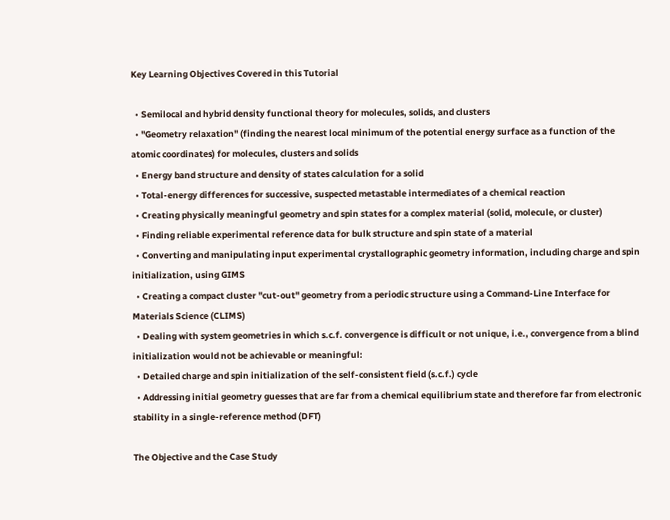Key Learning Objectives Covered in this Tutorial

  • Semilocal and hybrid density functional theory for molecules, solids, and clusters
  • "Geometry relaxation" (finding the nearest local minimum of the potential energy surface as a function of the atomic coordinates) for molecules, clusters and solids
  • Energy band structure and density of states calculation for a solid
  • Total-energy differences for successive, suspected metastable intermediates of a chemical reaction
  • Creating physically meaningful geometry and spin states for a complex material (solid, molecule, or cluster)
  • Finding reliable experimental reference data for bulk structure and spin state of a material
  • Converting and manipulating input experimental crystallographic geometry information, including charge and spin initialization, using GIMS
  • Creating a compact cluster "cut-out" geometry from a periodic structure using a Command-Line Interface for Materials Science (CLIMS)
  • Dealing with system geometries in which s.c.f. convergence is difficult or not unique, i.e., convergence from a blind initialization would not be achievable or meaningful:
  • Detailed charge and spin initialization of the self-consistent field (s.c.f.) cycle
  • Addressing initial geometry guesses that are far from a chemical equilibrium state and therefore far from electronic stability in a single-reference method (DFT)

The Objective and the Case Study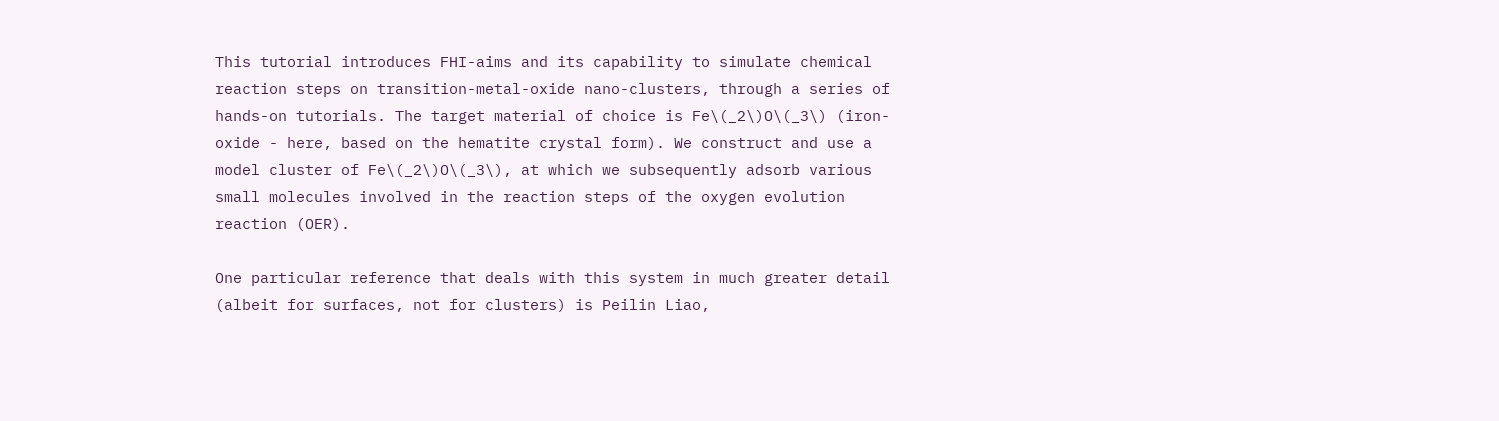This tutorial introduces FHI-aims and its capability to simulate chemical reaction steps on transition-metal-oxide nano-clusters, through a series of hands-on tutorials. The target material of choice is Fe\(_2\)O\(_3\) (iron-oxide - here, based on the hematite crystal form). We construct and use a model cluster of Fe\(_2\)O\(_3\), at which we subsequently adsorb various small molecules involved in the reaction steps of the oxygen evolution reaction (OER).

One particular reference that deals with this system in much greater detail (albeit for surfaces, not for clusters) is Peilin Liao,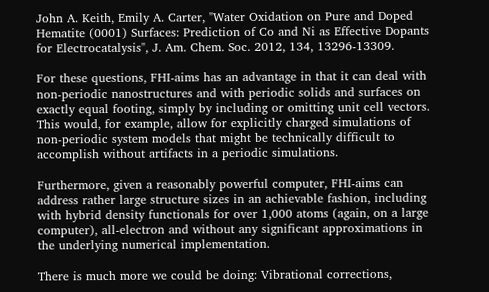John A. Keith, Emily A. Carter, "Water Oxidation on Pure and Doped Hematite (0001) Surfaces: Prediction of Co and Ni as Effective Dopants for Electrocatalysis", J. Am. Chem. Soc. 2012, 134, 13296-13309.

For these questions, FHI-aims has an advantage in that it can deal with non-periodic nanostructures and with periodic solids and surfaces on exactly equal footing, simply by including or omitting unit cell vectors. This would, for example, allow for explicitly charged simulations of non-periodic system models that might be technically difficult to accomplish without artifacts in a periodic simulations.

Furthermore, given a reasonably powerful computer, FHI-aims can address rather large structure sizes in an achievable fashion, including with hybrid density functionals for over 1,000 atoms (again, on a large computer), all-electron and without any significant approximations in the underlying numerical implementation.

There is much more we could be doing: Vibrational corrections,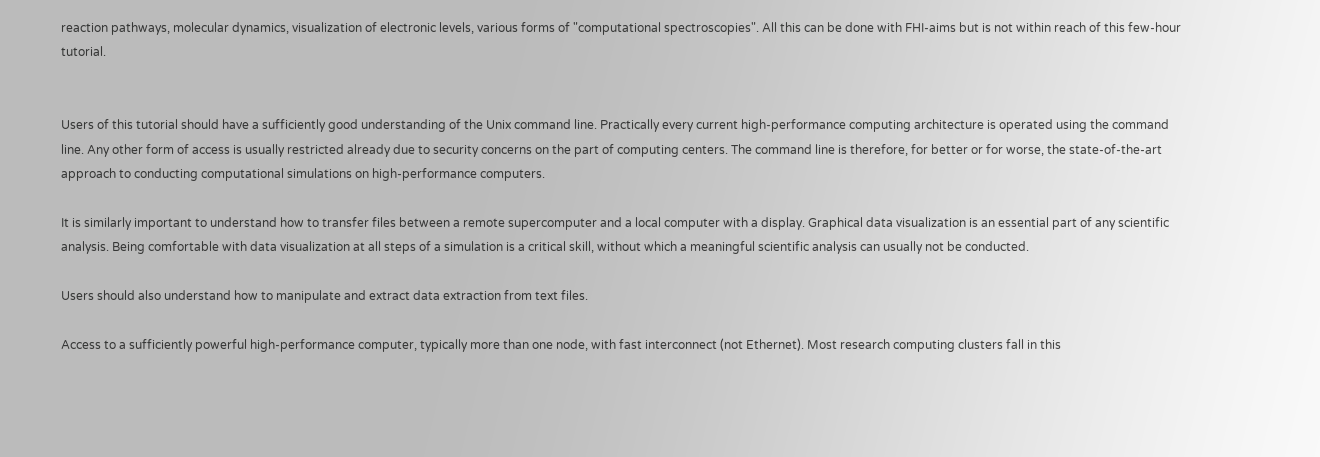reaction pathways, molecular dynamics, visualization of electronic levels, various forms of "computational spectroscopies". All this can be done with FHI-aims but is not within reach of this few-hour tutorial.


Users of this tutorial should have a sufficiently good understanding of the Unix command line. Practically every current high-performance computing architecture is operated using the command line. Any other form of access is usually restricted already due to security concerns on the part of computing centers. The command line is therefore, for better or for worse, the state-of-the-art approach to conducting computational simulations on high-performance computers.

It is similarly important to understand how to transfer files between a remote supercomputer and a local computer with a display. Graphical data visualization is an essential part of any scientific analysis. Being comfortable with data visualization at all steps of a simulation is a critical skill, without which a meaningful scientific analysis can usually not be conducted.

Users should also understand how to manipulate and extract data extraction from text files.

Access to a sufficiently powerful high-performance computer, typically more than one node, with fast interconnect (not Ethernet). Most research computing clusters fall in this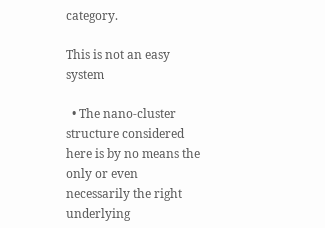category.

This is not an easy system

  • The nano-cluster structure considered here is by no means the only or even necessarily the right underlying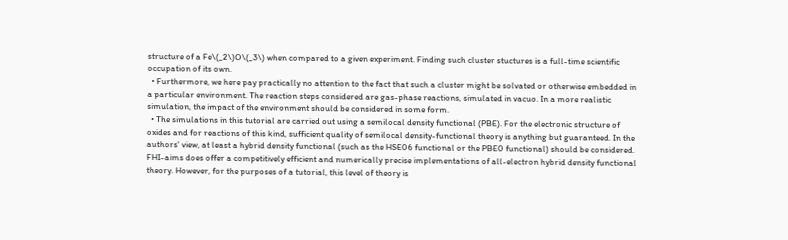structure of a Fe\(_2\)O\(_3\) when compared to a given experiment. Finding such cluster stuctures is a full-time scientific occupation of its own.
  • Furthermore, we here pay practically no attention to the fact that such a cluster might be solvated or otherwise embedded in a particular environment. The reaction steps considered are gas-phase reactions, simulated in vacuo. In a more realistic simulation, the impact of the environment should be considered in some form.
  • The simulations in this tutorial are carried out using a semilocal density functional (PBE). For the electronic structure of oxides and for reactions of this kind, sufficient quality of semilocal density-functional theory is anything but guaranteed. In the authors' view, at least a hybrid density functional (such as the HSE06 functional or the PBE0 functional) should be considered. FHI-aims does offer a competitively efficient and numerically precise implementations of all-electron hybrid density functional theory. However, for the purposes of a tutorial, this level of theory is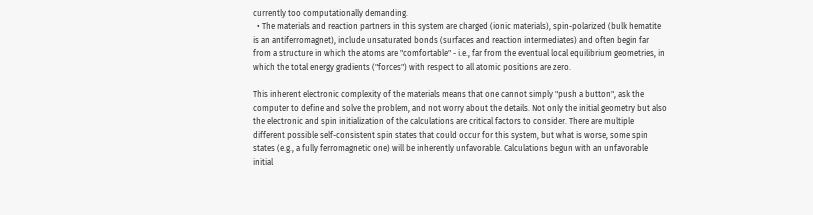currently too computationally demanding.
  • The materials and reaction partners in this system are charged (ionic materials), spin-polarized (bulk hematite is an antiferromagnet), include unsaturated bonds (surfaces and reaction intermediates) and often begin far from a structure in which the atoms are "comfortable" - i.e., far from the eventual local equilibrium geometries, in which the total energy gradients ("forces") with respect to all atomic positions are zero.

This inherent electronic complexity of the materials means that one cannot simply "push a button", ask the computer to define and solve the problem, and not worry about the details. Not only the initial geometry but also the electronic and spin initialization of the calculations are critical factors to consider. There are multiple different possible self-consistent spin states that could occur for this system, but what is worse, some spin states (e.g., a fully ferromagnetic one) will be inherently unfavorable. Calculations begun with an unfavorable initial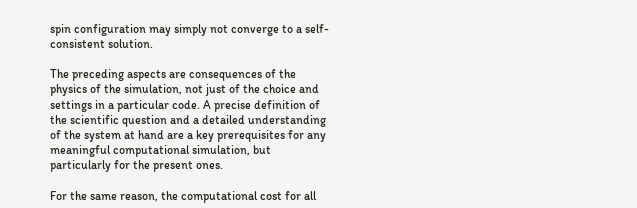spin configuration may simply not converge to a self-consistent solution.

The preceding aspects are consequences of the physics of the simulation, not just of the choice and settings in a particular code. A precise definition of the scientific question and a detailed understanding of the system at hand are a key prerequisites for any meaningful computational simulation, but particularly for the present ones.

For the same reason, the computational cost for all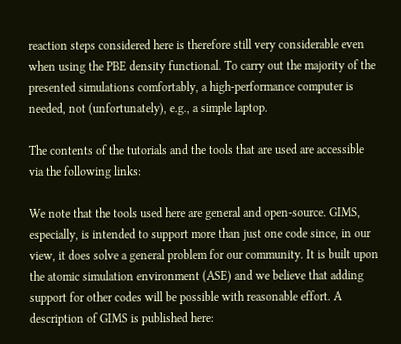reaction steps considered here is therefore still very considerable even when using the PBE density functional. To carry out the majority of the presented simulations comfortably, a high-performance computer is needed, not (unfortunately), e.g., a simple laptop.

The contents of the tutorials and the tools that are used are accessible via the following links:

We note that the tools used here are general and open-source. GIMS, especially, is intended to support more than just one code since, in our view, it does solve a general problem for our community. It is built upon the atomic simulation environment (ASE) and we believe that adding support for other codes will be possible with reasonable effort. A description of GIMS is published here: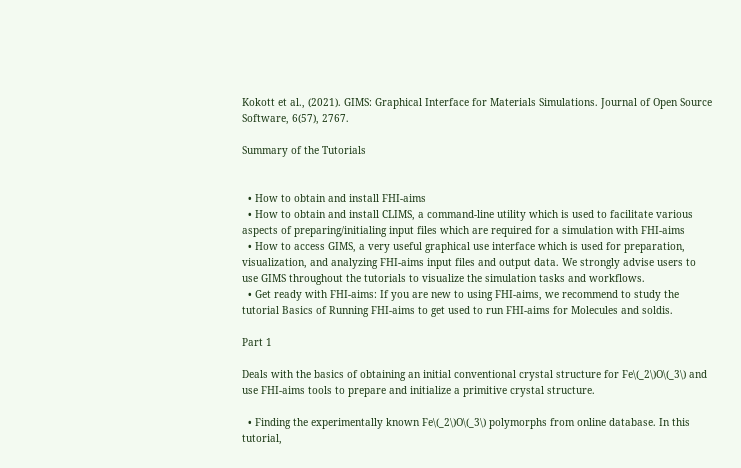Kokott et al., (2021). GIMS: Graphical Interface for Materials Simulations. Journal of Open Source Software, 6(57), 2767.

Summary of the Tutorials


  • How to obtain and install FHI-aims
  • How to obtain and install CLIMS, a command-line utility which is used to facilitate various aspects of preparing/initialing input files which are required for a simulation with FHI-aims
  • How to access GIMS, a very useful graphical use interface which is used for preparation, visualization, and analyzing FHI-aims input files and output data. We strongly advise users to use GIMS throughout the tutorials to visualize the simulation tasks and workflows.
  • Get ready with FHI-aims: If you are new to using FHI-aims, we recommend to study the tutorial Basics of Running FHI-aims to get used to run FHI-aims for Molecules and soldis.

Part 1

Deals with the basics of obtaining an initial conventional crystal structure for Fe\(_2\)O\(_3\) and use FHI-aims tools to prepare and initialize a primitive crystal structure.

  • Finding the experimentally known Fe\(_2\)O\(_3\) polymorphs from online database. In this tutorial,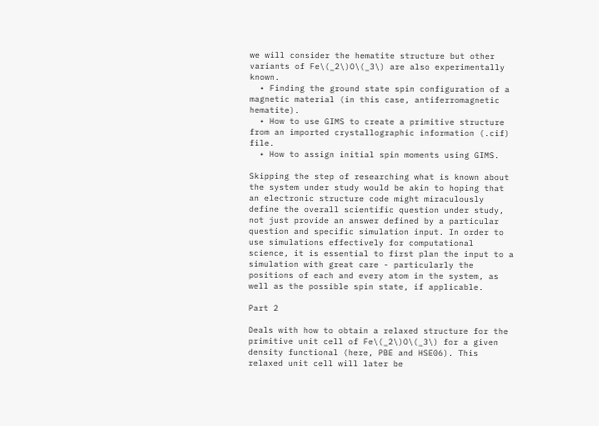we will consider the hematite structure but other variants of Fe\(_2\)O\(_3\) are also experimentally known.
  • Finding the ground state spin configuration of a magnetic material (in this case, antiferromagnetic hematite).
  • How to use GIMS to create a primitive structure from an imported crystallographic information (.cif) file.
  • How to assign initial spin moments using GIMS.

Skipping the step of researching what is known about the system under study would be akin to hoping that an electronic structure code might miraculously define the overall scientific question under study, not just provide an answer defined by a particular question and specific simulation input. In order to use simulations effectively for computational science, it is essential to first plan the input to a simulation with great care - particularly the positions of each and every atom in the system, as well as the possible spin state, if applicable.

Part 2

Deals with how to obtain a relaxed structure for the primitive unit cell of Fe\(_2\)O\(_3\) for a given density functional (here, PBE and HSE06). This relaxed unit cell will later be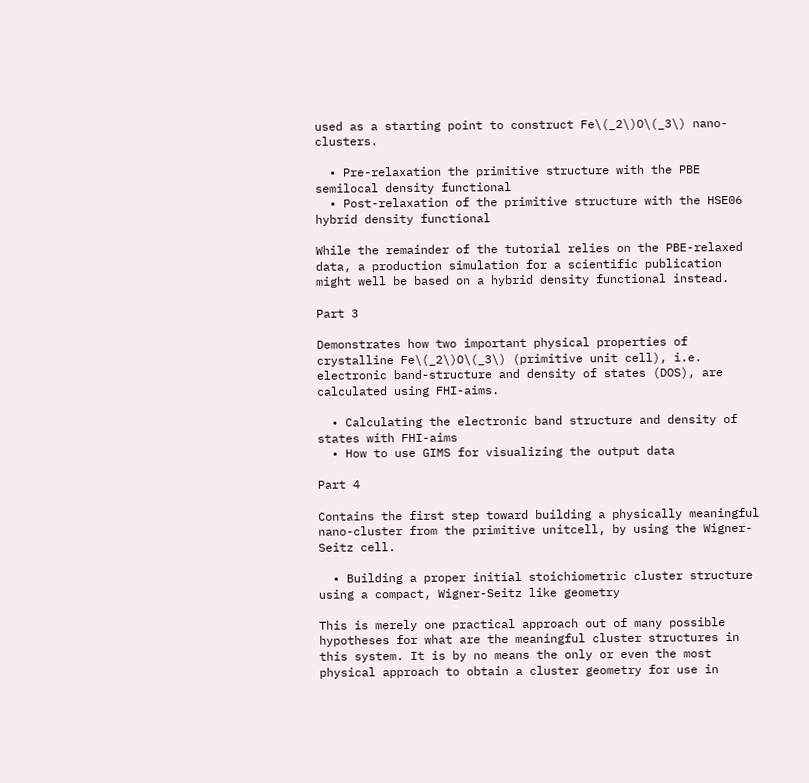used as a starting point to construct Fe\(_2\)O\(_3\) nano-clusters.

  • Pre-relaxation the primitive structure with the PBE semilocal density functional
  • Post-relaxation of the primitive structure with the HSE06 hybrid density functional

While the remainder of the tutorial relies on the PBE-relaxed data, a production simulation for a scientific publication might well be based on a hybrid density functional instead.

Part 3

Demonstrates how two important physical properties of crystalline Fe\(_2\)O\(_3\) (primitive unit cell), i.e. electronic band-structure and density of states (DOS), are calculated using FHI-aims.

  • Calculating the electronic band structure and density of states with FHI-aims
  • How to use GIMS for visualizing the output data

Part 4

Contains the first step toward building a physically meaningful nano-cluster from the primitive unitcell, by using the Wigner-Seitz cell.

  • Building a proper initial stoichiometric cluster structure using a compact, Wigner-Seitz like geometry

This is merely one practical approach out of many possible hypotheses for what are the meaningful cluster structures in this system. It is by no means the only or even the most physical approach to obtain a cluster geometry for use in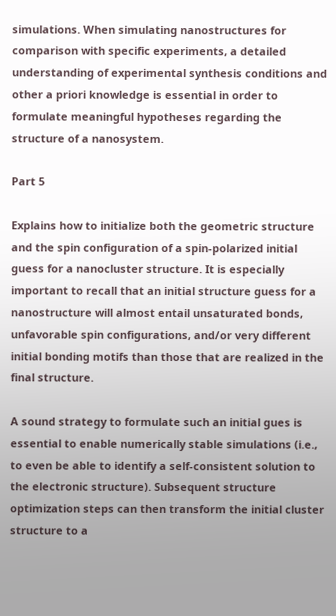simulations. When simulating nanostructures for comparison with specific experiments, a detailed understanding of experimental synthesis conditions and other a priori knowledge is essential in order to formulate meaningful hypotheses regarding the structure of a nanosystem.

Part 5

Explains how to initialize both the geometric structure and the spin configuration of a spin-polarized initial guess for a nanocluster structure. It is especially important to recall that an initial structure guess for a nanostructure will almost entail unsaturated bonds, unfavorable spin configurations, and/or very different initial bonding motifs than those that are realized in the final structure.

A sound strategy to formulate such an initial gues is essential to enable numerically stable simulations (i.e., to even be able to identify a self-consistent solution to the electronic structure). Subsequent structure optimization steps can then transform the initial cluster structure to a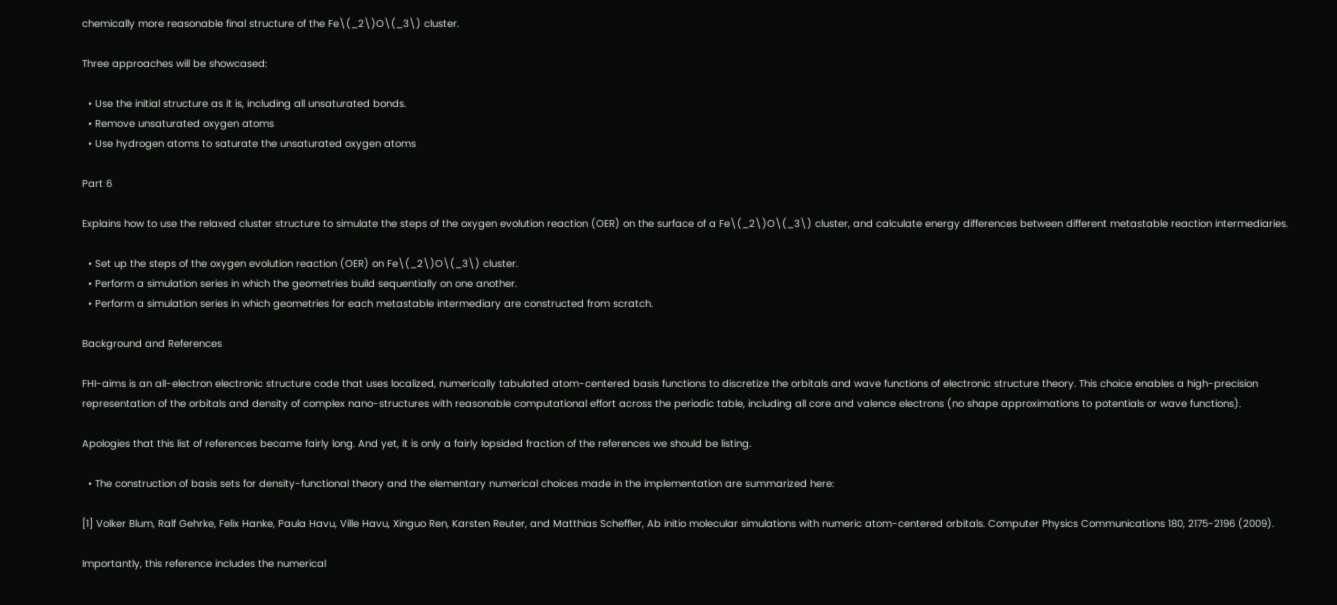chemically more reasonable final structure of the Fe\(_2\)O\(_3\) cluster.

Three approaches will be showcased:

  • Use the initial structure as it is, including all unsaturated bonds.
  • Remove unsaturated oxygen atoms
  • Use hydrogen atoms to saturate the unsaturated oxygen atoms

Part 6

Explains how to use the relaxed cluster structure to simulate the steps of the oxygen evolution reaction (OER) on the surface of a Fe\(_2\)O\(_3\) cluster, and calculate energy differences between different metastable reaction intermediaries.

  • Set up the steps of the oxygen evolution reaction (OER) on Fe\(_2\)O\(_3\) cluster.
  • Perform a simulation series in which the geometries build sequentially on one another.
  • Perform a simulation series in which geometries for each metastable intermediary are constructed from scratch.

Background and References

FHI-aims is an all-electron electronic structure code that uses localized, numerically tabulated atom-centered basis functions to discretize the orbitals and wave functions of electronic structure theory. This choice enables a high-precision representation of the orbitals and density of complex nano-structures with reasonable computational effort across the periodic table, including all core and valence electrons (no shape approximations to potentials or wave functions).

Apologies that this list of references became fairly long. And yet, it is only a fairly lopsided fraction of the references we should be listing.

  • The construction of basis sets for density-functional theory and the elementary numerical choices made in the implementation are summarized here:

[1] Volker Blum, Ralf Gehrke, Felix Hanke, Paula Havu, Ville Havu, Xinguo Ren, Karsten Reuter, and Matthias Scheffler, Ab initio molecular simulations with numeric atom-centered orbitals. Computer Physics Communications 180, 2175-2196 (2009).

Importantly, this reference includes the numerical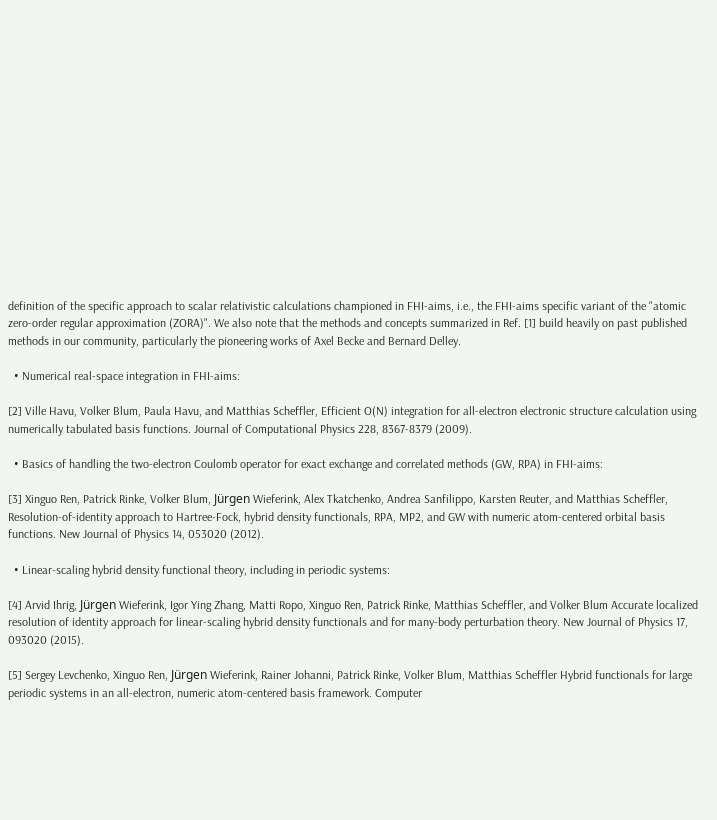definition of the specific approach to scalar relativistic calculations championed in FHI-aims, i.e., the FHI-aims specific variant of the "atomic zero-order regular approximation (ZORA)". We also note that the methods and concepts summarized in Ref. [1] build heavily on past published methods in our community, particularly the pioneering works of Axel Becke and Bernard Delley.

  • Numerical real-space integration in FHI-aims:

[2] Ville Havu, Volker Blum, Paula Havu, and Matthias Scheffler, Efficient O(N) integration for all-electron electronic structure calculation using numerically tabulated basis functions. Journal of Computational Physics 228, 8367-8379 (2009).

  • Basics of handling the two-electron Coulomb operator for exact exchange and correlated methods (GW, RPA) in FHI-aims:

[3] Xinguo Ren, Patrick Rinke, Volker Blum, Jürgen Wieferink, Alex Tkatchenko, Andrea Sanfilippo, Karsten Reuter, and Matthias Scheffler, Resolution-of-identity approach to Hartree-Fock, hybrid density functionals, RPA, MP2, and GW with numeric atom-centered orbital basis functions. New Journal of Physics 14, 053020 (2012).

  • Linear-scaling hybrid density functional theory, including in periodic systems:

[4] Arvid Ihrig, Jürgen Wieferink, Igor Ying Zhang, Matti Ropo, Xinguo Ren, Patrick Rinke, Matthias Scheffler, and Volker Blum Accurate localized resolution of identity approach for linear-scaling hybrid density functionals and for many-body perturbation theory. New Journal of Physics 17, 093020 (2015).

[5] Sergey Levchenko, Xinguo Ren, Jürgen Wieferink, Rainer Johanni, Patrick Rinke, Volker Blum, Matthias Scheffler Hybrid functionals for large periodic systems in an all-electron, numeric atom-centered basis framework. Computer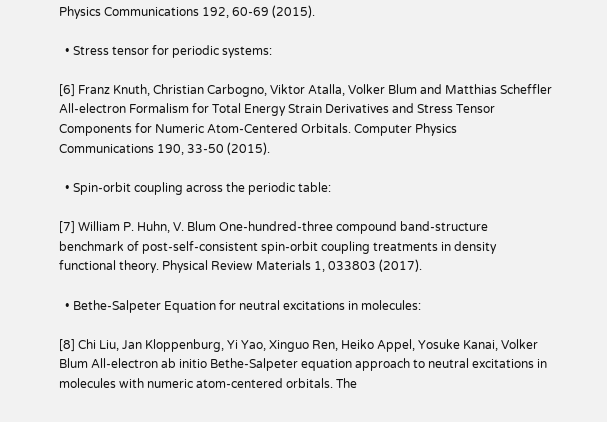Physics Communications 192, 60-69 (2015).

  • Stress tensor for periodic systems:

[6] Franz Knuth, Christian Carbogno, Viktor Atalla, Volker Blum and Matthias Scheffler All-electron Formalism for Total Energy Strain Derivatives and Stress Tensor Components for Numeric Atom-Centered Orbitals. Computer Physics Communications 190, 33-50 (2015).

  • Spin-orbit coupling across the periodic table:

[7] William P. Huhn, V. Blum One-hundred-three compound band-structure benchmark of post-self-consistent spin-orbit coupling treatments in density functional theory. Physical Review Materials 1, 033803 (2017).

  • Bethe-Salpeter Equation for neutral excitations in molecules:

[8] Chi Liu, Jan Kloppenburg, Yi Yao, Xinguo Ren, Heiko Appel, Yosuke Kanai, Volker Blum All-electron ab initio Bethe-Salpeter equation approach to neutral excitations in molecules with numeric atom-centered orbitals. The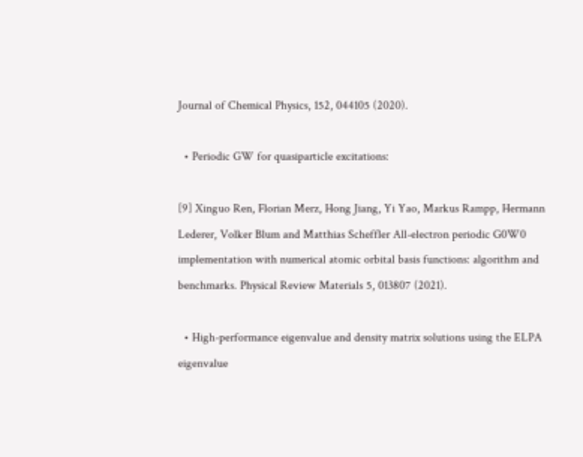Journal of Chemical Physics, 152, 044105 (2020).

  • Periodic GW for quasiparticle excitations:

[9] Xinguo Ren, Florian Merz, Hong Jiang, Yi Yao, Markus Rampp, Hermann Lederer, Volker Blum and Matthias Scheffler All-electron periodic G0W0 implementation with numerical atomic orbital basis functions: algorithm and benchmarks. Physical Review Materials 5, 013807 (2021).

  • High-performance eigenvalue and density matrix solutions using the ELPA eigenvalue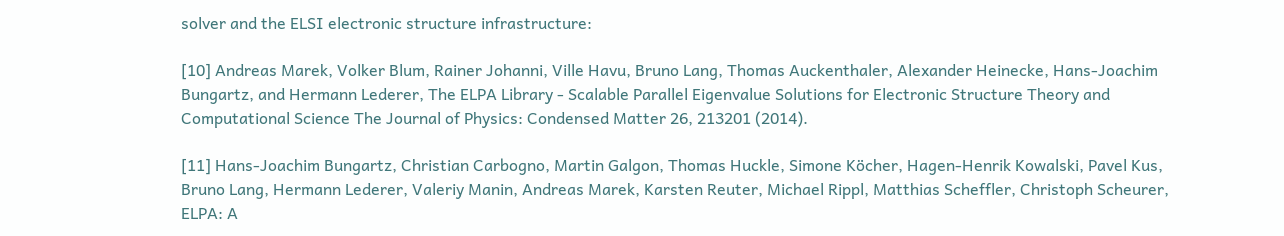solver and the ELSI electronic structure infrastructure:

[10] Andreas Marek, Volker Blum, Rainer Johanni, Ville Havu, Bruno Lang, Thomas Auckenthaler, Alexander Heinecke, Hans-Joachim Bungartz, and Hermann Lederer, The ELPA Library - Scalable Parallel Eigenvalue Solutions for Electronic Structure Theory and Computational Science The Journal of Physics: Condensed Matter 26, 213201 (2014).

[11] Hans-Joachim Bungartz, Christian Carbogno, Martin Galgon, Thomas Huckle, Simone Köcher, Hagen-Henrik Kowalski, Pavel Kus, Bruno Lang, Hermann Lederer, Valeriy Manin, Andreas Marek, Karsten Reuter, Michael Rippl, Matthias Scheffler, Christoph Scheurer, ELPA: A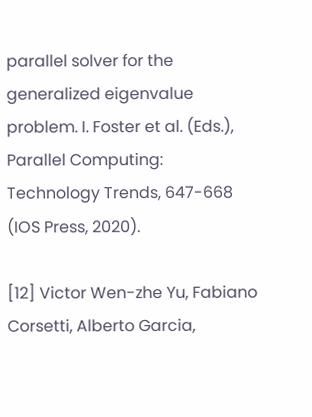parallel solver for the generalized eigenvalue problem. I. Foster et al. (Eds.), Parallel Computing: Technology Trends, 647-668 (IOS Press, 2020).

[12] Victor Wen-zhe Yu, Fabiano Corsetti, Alberto Garcia,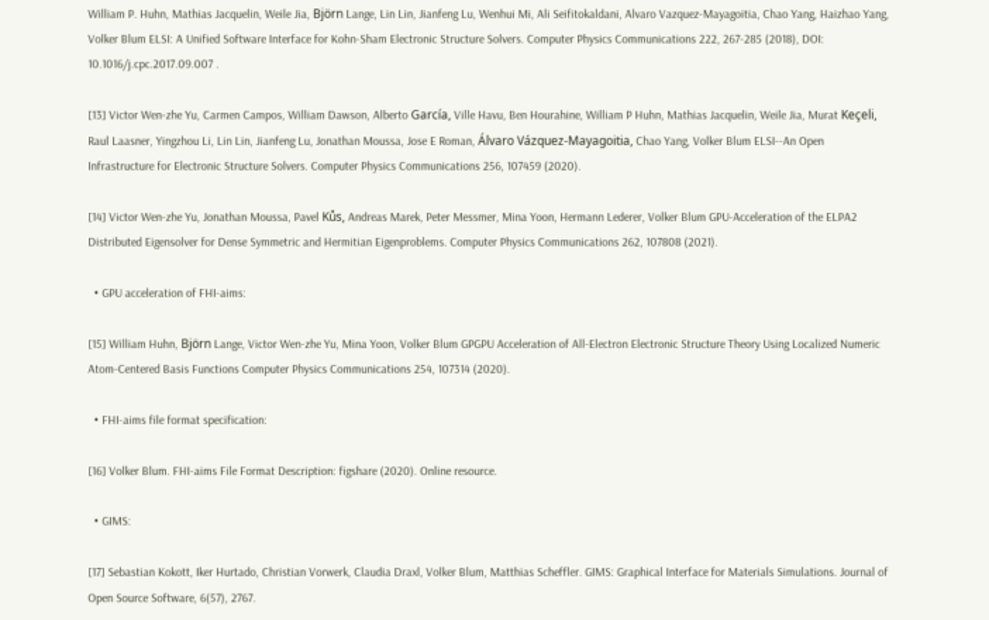William P. Huhn, Mathias Jacquelin, Weile Jia, Björn Lange, Lin Lin, Jianfeng Lu, Wenhui Mi, Ali Seifitokaldani, Alvaro Vazquez-Mayagoitia, Chao Yang, Haizhao Yang, Volker Blum ELSI: A Unified Software Interface for Kohn-Sham Electronic Structure Solvers. Computer Physics Communications 222, 267-285 (2018), DOI: 10.1016/j.cpc.2017.09.007 .

[13] Victor Wen-zhe Yu, Carmen Campos, William Dawson, Alberto García, Ville Havu, Ben Hourahine, William P Huhn, Mathias Jacquelin, Weile Jia, Murat Keçeli, Raul Laasner, Yingzhou Li, Lin Lin, Jianfeng Lu, Jonathan Moussa, Jose E Roman, Álvaro Vázquez-Mayagoitia, Chao Yang, Volker Blum ELSI--An Open Infrastructure for Electronic Structure Solvers. Computer Physics Communications 256, 107459 (2020).

[14] Victor Wen-zhe Yu, Jonathan Moussa, Pavel Kůs, Andreas Marek, Peter Messmer, Mina Yoon, Hermann Lederer, Volker Blum GPU-Acceleration of the ELPA2 Distributed Eigensolver for Dense Symmetric and Hermitian Eigenproblems. Computer Physics Communications 262, 107808 (2021).

  • GPU acceleration of FHI-aims:

[15] William Huhn, Björn Lange, Victor Wen-zhe Yu, Mina Yoon, Volker Blum GPGPU Acceleration of All-Electron Electronic Structure Theory Using Localized Numeric Atom-Centered Basis Functions Computer Physics Communications 254, 107314 (2020).

  • FHI-aims file format specification:

[16] Volker Blum. FHI-aims File Format Description: figshare (2020). Online resource.

  • GIMS:

[17] Sebastian Kokott, Iker Hurtado, Christian Vorwerk, Claudia Draxl, Volker Blum, Matthias Scheffler. GIMS: Graphical Interface for Materials Simulations. Journal of Open Source Software, 6(57), 2767.